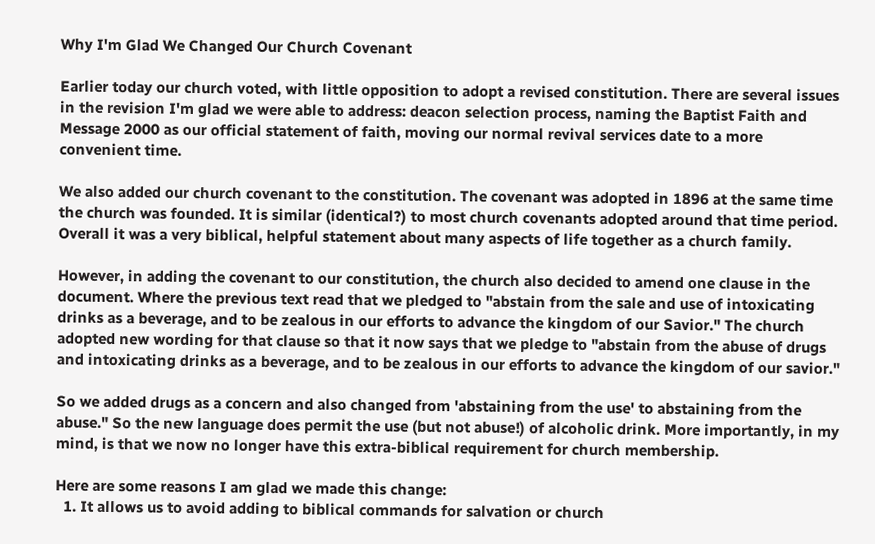Why I'm Glad We Changed Our Church Covenant

Earlier today our church voted, with little opposition to adopt a revised constitution. There are several issues in the revision I'm glad we were able to address: deacon selection process, naming the Baptist Faith and Message 2000 as our official statement of faith, moving our normal revival services date to a more convenient time.

We also added our church covenant to the constitution. The covenant was adopted in 1896 at the same time the church was founded. It is similar (identical?) to most church covenants adopted around that time period. Overall it was a very biblical, helpful statement about many aspects of life together as a church family.

However, in adding the covenant to our constitution, the church also decided to amend one clause in the document. Where the previous text read that we pledged to "abstain from the sale and use of intoxicating drinks as a beverage, and to be zealous in our efforts to advance the kingdom of our Savior." The church adopted new wording for that clause so that it now says that we pledge to "abstain from the abuse of drugs and intoxicating drinks as a beverage, and to be zealous in our efforts to advance the kingdom of our savior."

So we added drugs as a concern and also changed from 'abstaining from the use' to abstaining from the abuse." So the new language does permit the use (but not abuse!) of alcoholic drink. More importantly, in my mind, is that we now no longer have this extra-biblical requirement for church membership.

Here are some reasons I am glad we made this change:
  1. It allows us to avoid adding to biblical commands for salvation or church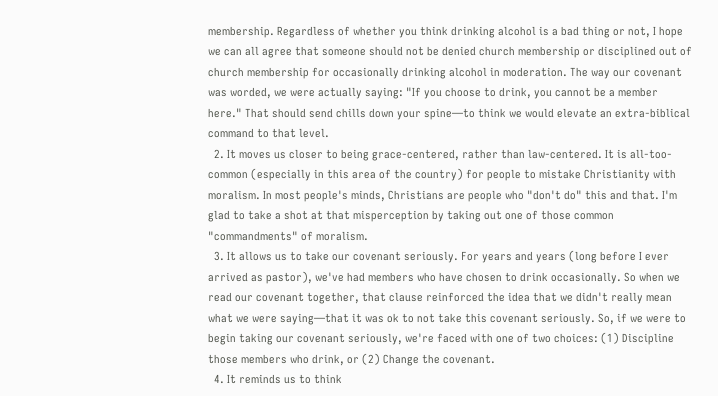membership. Regardless of whether you think drinking alcohol is a bad thing or not, I hope we can all agree that someone should not be denied church membership or disciplined out of church membership for occasionally drinking alcohol in moderation. The way our covenant was worded, we were actually saying: "If you choose to drink, you cannot be a member here." That should send chills down your spine—to think we would elevate an extra-biblical command to that level.
  2. It moves us closer to being grace-centered, rather than law-centered. It is all-too-common (especially in this area of the country) for people to mistake Christianity with moralism. In most people's minds, Christians are people who "don't do" this and that. I'm glad to take a shot at that misperception by taking out one of those common "commandments" of moralism.
  3. It allows us to take our covenant seriously. For years and years (long before I ever arrived as pastor), we've had members who have chosen to drink occasionally. So when we read our covenant together, that clause reinforced the idea that we didn't really mean what we were saying—that it was ok to not take this covenant seriously. So, if we were to begin taking our covenant seriously, we're faced with one of two choices: (1) Discipline those members who drink, or (2) Change the covenant.
  4. It reminds us to think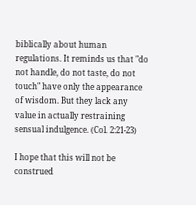biblically about human regulations. It reminds us that "do not handle, do not taste, do not touch" have only the appearance of wisdom. But they lack any value in actually restraining sensual indulgence. (Col. 2:21-23)

I hope that this will not be construed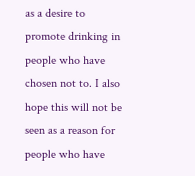as a desire to promote drinking in people who have chosen not to. I also hope this will not be seen as a reason for people who have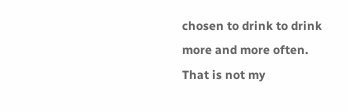chosen to drink to drink more and more often. That is not my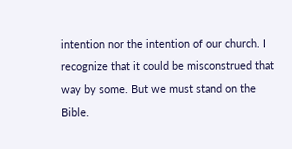intention nor the intention of our church. I recognize that it could be misconstrued that way by some. But we must stand on the Bible.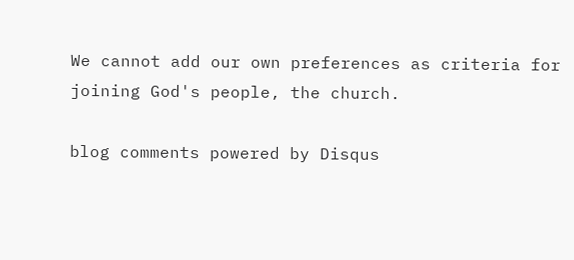We cannot add our own preferences as criteria for joining God's people, the church.

blog comments powered by Disqus